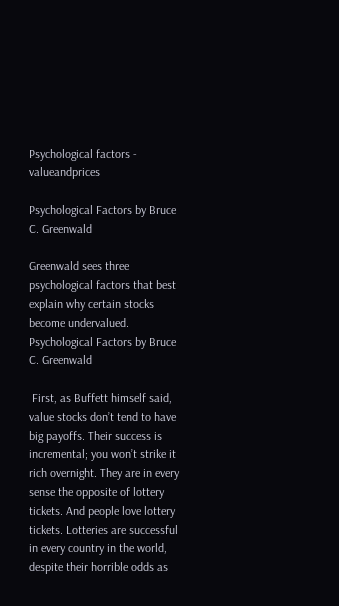Psychological factors - valueandprices

Psychological Factors by Bruce C. Greenwald

Greenwald sees three psychological factors that best explain why certain stocks
become undervalued. Psychological Factors by Bruce C. Greenwald

 First, as Buffett himself said, value stocks don’t tend to have big payoffs. Their success is incremental; you won’t strike it rich overnight. They are in every sense the opposite of lottery tickets. And people love lottery tickets. Lotteries are successful in every country in the world, despite their horrible odds as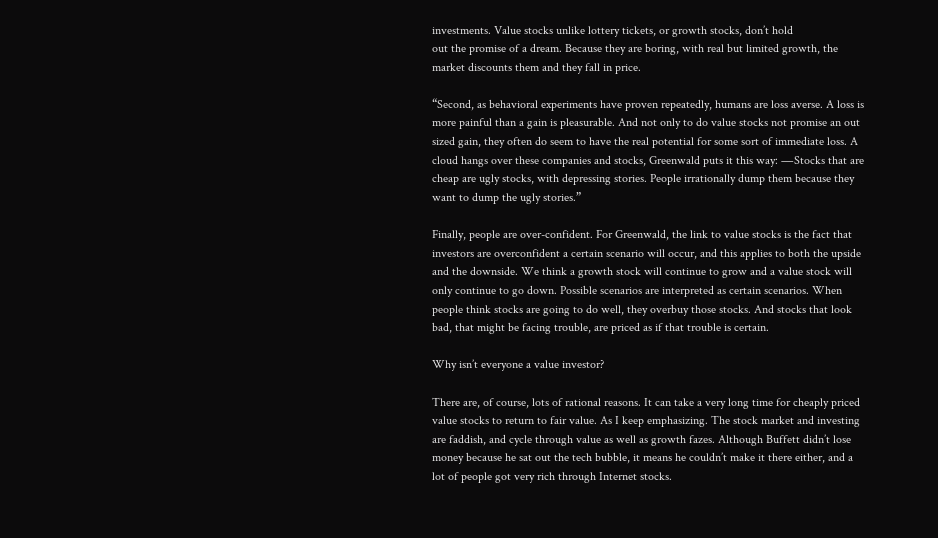investments. Value stocks unlike lottery tickets, or growth stocks, don’t hold
out the promise of a dream. Because they are boring, with real but limited growth, the market discounts them and they fall in price.

“Second, as behavioral experiments have proven repeatedly, humans are loss averse. A loss is more painful than a gain is pleasurable. And not only to do value stocks not promise an out sized gain, they often do seem to have the real potential for some sort of immediate loss. A cloud hangs over these companies and stocks, Greenwald puts it this way: ―Stocks that are cheap are ugly stocks, with depressing stories. People irrationally dump them because they want to dump the ugly stories.”

Finally, people are over-confident. For Greenwald, the link to value stocks is the fact that investors are overconfident a certain scenario will occur, and this applies to both the upside and the downside. We think a growth stock will continue to grow and a value stock will only continue to go down. Possible scenarios are interpreted as certain scenarios. When people think stocks are going to do well, they overbuy those stocks. And stocks that look bad, that might be facing trouble, are priced as if that trouble is certain.

Why isn’t everyone a value investor?

There are, of course, lots of rational reasons. It can take a very long time for cheaply priced value stocks to return to fair value. As I keep emphasizing. The stock market and investing are faddish, and cycle through value as well as growth fazes. Although Buffett didn’t lose money because he sat out the tech bubble, it means he couldn’t make it there either, and a lot of people got very rich through Internet stocks.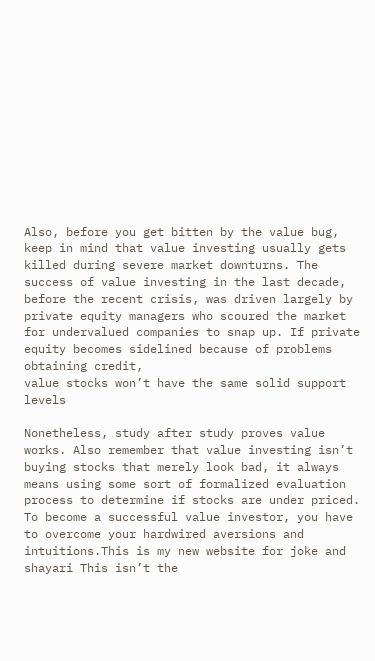Also, before you get bitten by the value bug, keep in mind that value investing usually gets killed during severe market downturns. The success of value investing in the last decade, before the recent crisis, was driven largely by private equity managers who scoured the market for undervalued companies to snap up. If private equity becomes sidelined because of problems obtaining credit,
value stocks won’t have the same solid support levels

Nonetheless, study after study proves value works. Also remember that value investing isn’t buying stocks that merely look bad, it always means using some sort of formalized evaluation process to determine if stocks are under priced. To become a successful value investor, you have to overcome your hardwired aversions and intuitions.This is my new website for joke and shayari This isn’t the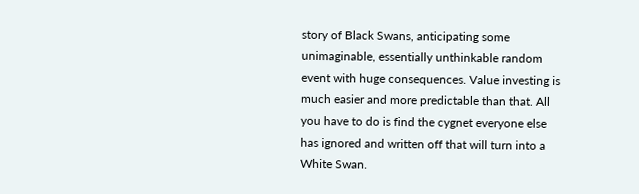story of Black Swans, anticipating some unimaginable, essentially unthinkable random event with huge consequences. Value investing is much easier and more predictable than that. All you have to do is find the cygnet everyone else has ignored and written off that will turn into a White Swan.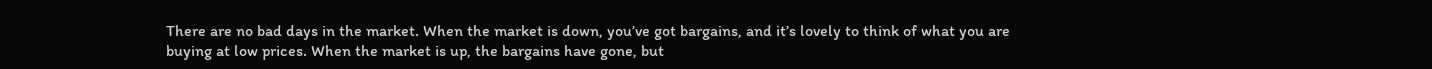There are no bad days in the market. When the market is down, you’ve got bargains, and it’s lovely to think of what you are buying at low prices. When the market is up, the bargains have gone, but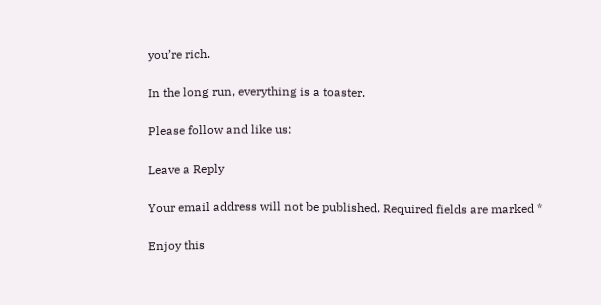you’re rich.

In the long run, everything is a toaster.

Please follow and like us:

Leave a Reply

Your email address will not be published. Required fields are marked *

Enjoy this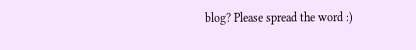blog? Please spread the word :)